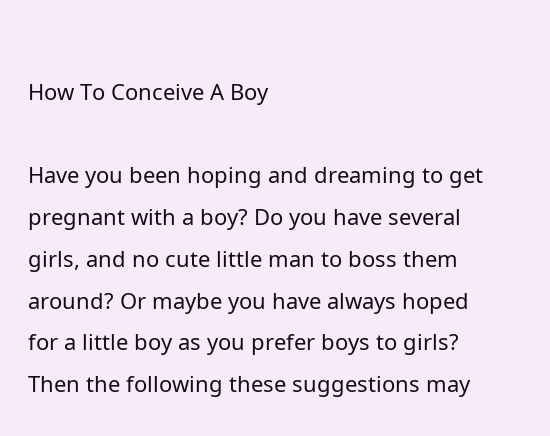How To Conceive A Boy

Have you been hoping and dreaming to get pregnant with a boy? Do you have several girls, and no cute little man to boss them around? Or maybe you have always hoped for a little boy as you prefer boys to girls? Then the following these suggestions may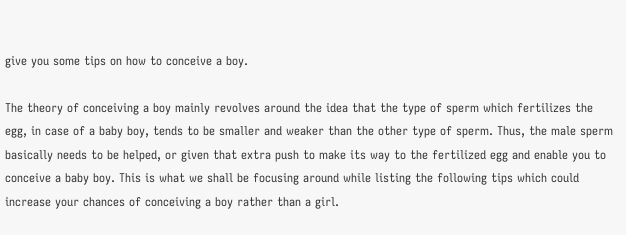give you some tips on how to conceive a boy.

The theory of conceiving a boy mainly revolves around the idea that the type of sperm which fertilizes the egg, in case of a baby boy, tends to be smaller and weaker than the other type of sperm. Thus, the male sperm basically needs to be helped, or given that extra push to make its way to the fertilized egg and enable you to conceive a baby boy. This is what we shall be focusing around while listing the following tips which could increase your chances of conceiving a boy rather than a girl.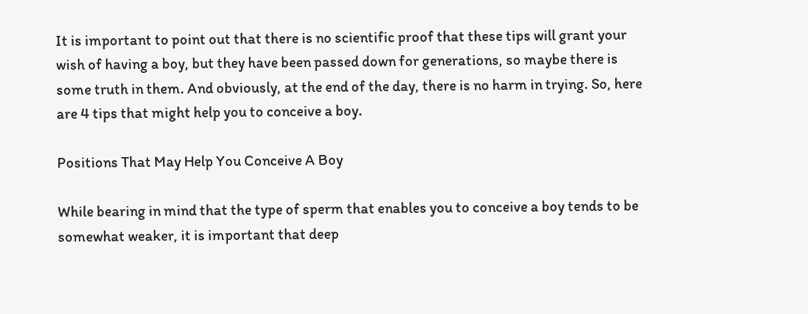It is important to point out that there is no scientific proof that these tips will grant your wish of having a boy, but they have been passed down for generations, so maybe there is some truth in them. And obviously, at the end of the day, there is no harm in trying. So, here are 4 tips that might help you to conceive a boy.

Positions That May Help You Conceive A Boy

While bearing in mind that the type of sperm that enables you to conceive a boy tends to be somewhat weaker, it is important that deep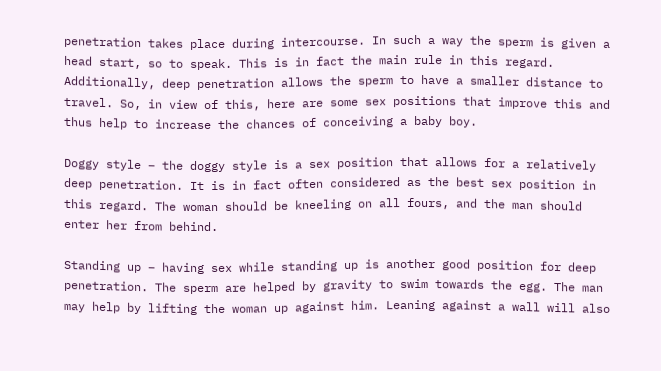penetration takes place during intercourse. In such a way the sperm is given a head start, so to speak. This is in fact the main rule in this regard. Additionally, deep penetration allows the sperm to have a smaller distance to travel. So, in view of this, here are some sex positions that improve this and thus help to increase the chances of conceiving a baby boy.

Doggy style – the doggy style is a sex position that allows for a relatively deep penetration. It is in fact often considered as the best sex position in this regard. The woman should be kneeling on all fours, and the man should enter her from behind.

Standing up – having sex while standing up is another good position for deep penetration. The sperm are helped by gravity to swim towards the egg. The man may help by lifting the woman up against him. Leaning against a wall will also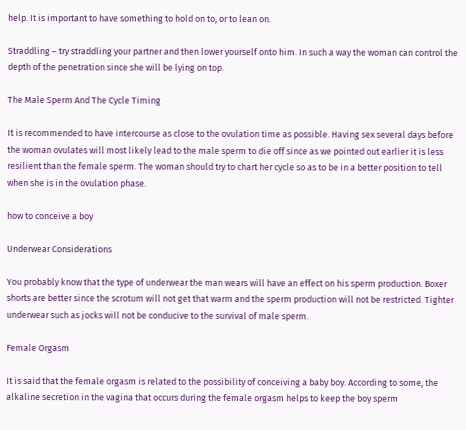help. It is important to have something to hold on to, or to lean on.

Straddling – try straddling your partner and then lower yourself onto him. In such a way the woman can control the depth of the penetration since she will be lying on top.

The Male Sperm And The Cycle Timing

It is recommended to have intercourse as close to the ovulation time as possible. Having sex several days before the woman ovulates will most likely lead to the male sperm to die off since as we pointed out earlier it is less resilient than the female sperm. The woman should try to chart her cycle so as to be in a better position to tell when she is in the ovulation phase.

how to conceive a boy

Underwear Considerations

You probably know that the type of underwear the man wears will have an effect on his sperm production. Boxer shorts are better since the scrotum will not get that warm and the sperm production will not be restricted. Tighter underwear such as jocks will not be conducive to the survival of male sperm.

Female Orgasm

It is said that the female orgasm is related to the possibility of conceiving a baby boy. According to some, the alkaline secretion in the vagina that occurs during the female orgasm helps to keep the boy sperm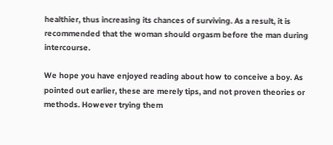healthier, thus increasing its chances of surviving. As a result, it is recommended that the woman should orgasm before the man during intercourse.

We hope you have enjoyed reading about how to conceive a boy. As pointed out earlier, these are merely tips, and not proven theories or methods. However trying them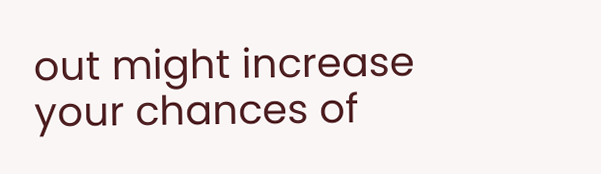out might increase your chances of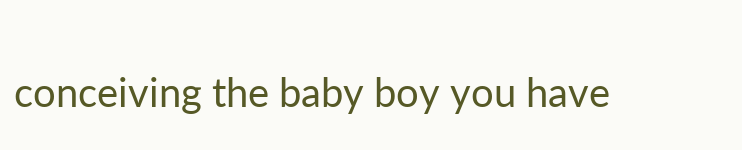conceiving the baby boy you have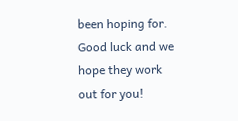been hoping for. Good luck and we hope they work out for you!